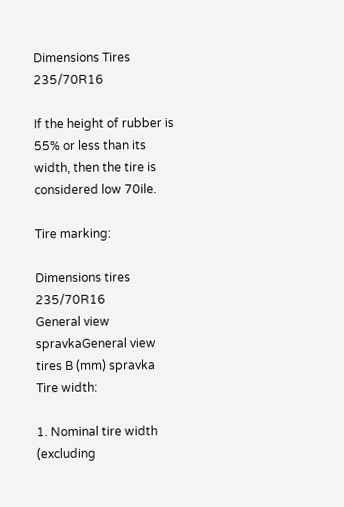Dimensions Tires 235/70R16

If the height of rubber is 55% or less than its width, then the tire is considered low 70ile.

Tire marking:

Dimensions tires 235/70R16
General view spravkaGeneral view tires B (mm) spravka
Tire width:

1. Nominal tire width (excluding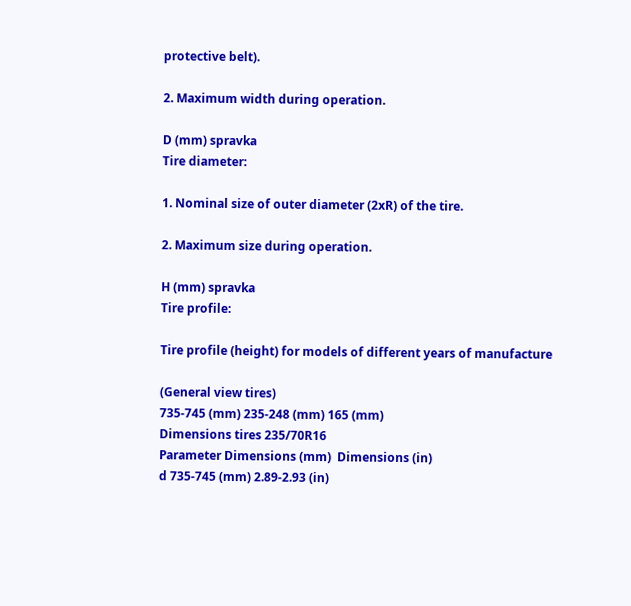protective belt).

2. Maximum width during operation.

D (mm) spravka
Tire diameter:

1. Nominal size of outer diameter (2xR) of the tire.

2. Maximum size during operation.

H (mm) spravka
Tire profile:

Tire profile (height) for models of different years of manufacture

(General view tires)
735-745 (mm) 235-248 (mm) 165 (mm)
Dimensions tires 235/70R16
Parameter Dimensions (mm)  Dimensions (in)
d 735-745 (mm) 2.89-2.93 (in)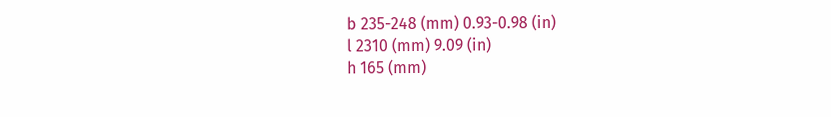b 235-248 (mm) 0.93-0.98 (in)
l 2310 (mm) 9.09 (in)
h 165 (mm)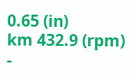0.65 (in)
km 432.9 (rpm) -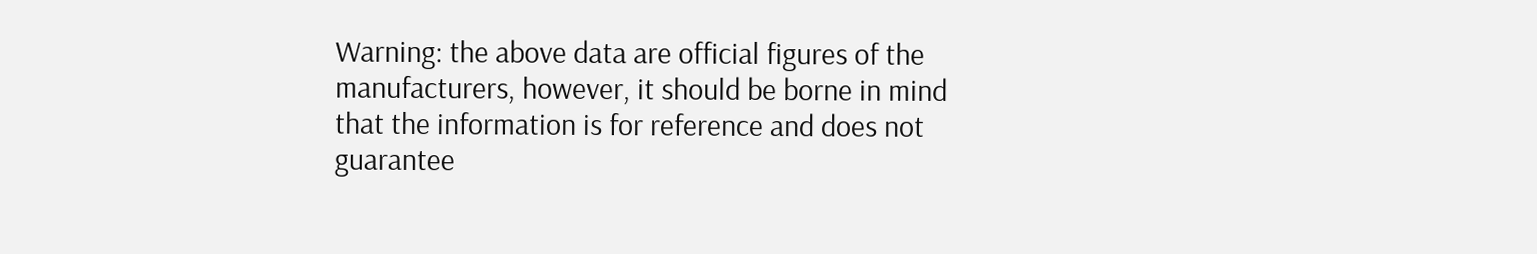Warning: the above data are official figures of the manufacturers, however, it should be borne in mind that the information is for reference and does not guarantee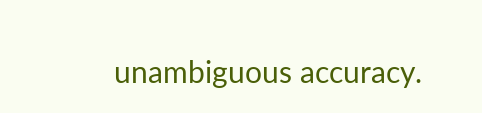unambiguous accuracy.